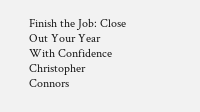Finish the Job: Close Out Your Year With Confidence
Christopher Connors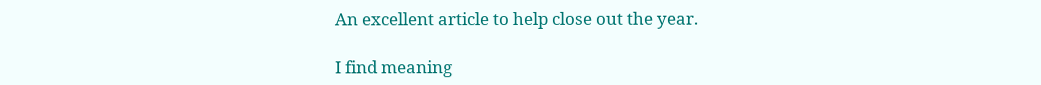An excellent article to help close out the year.

I find meaning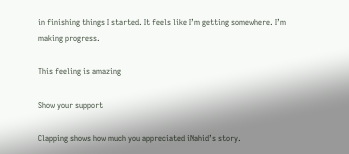in finishing things I started. It feels like I’m getting somewhere. I’m making progress.

This feeling is amazing

Show your support

Clapping shows how much you appreciated iNahid’s story.